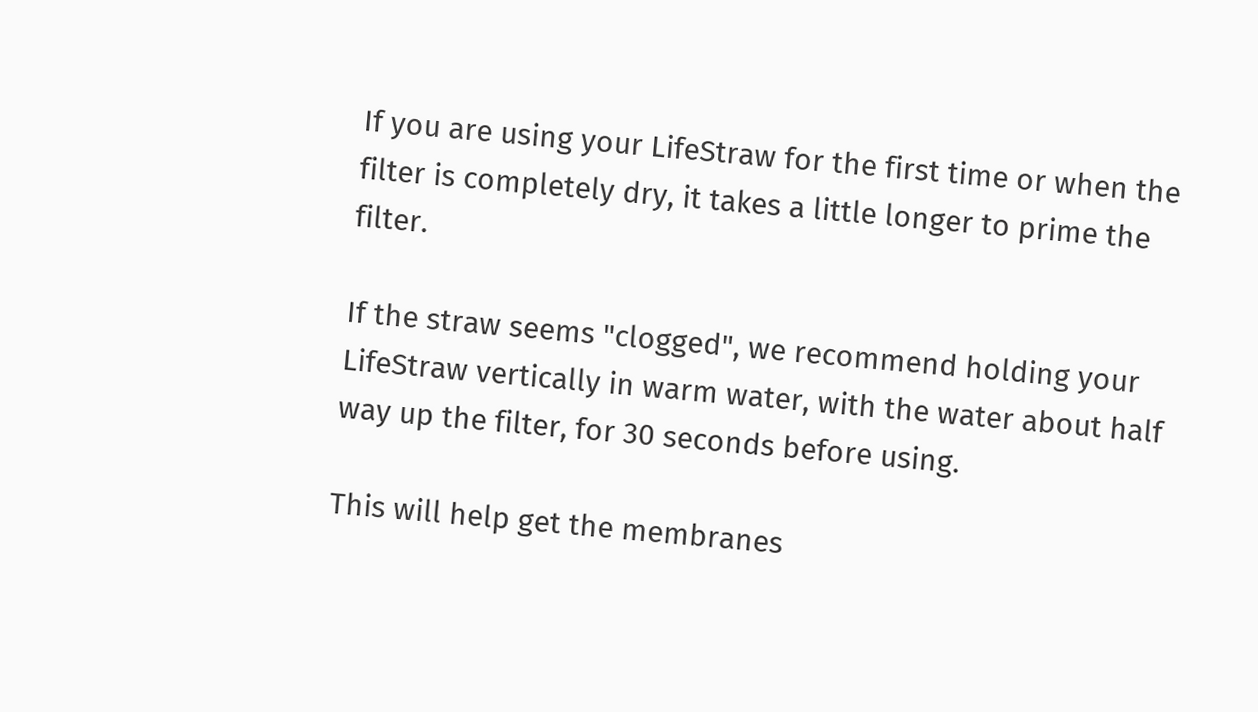If you are using your LifeStraw for the first time or when the filter is completely dry, it takes a little longer to prime the filter.

If the straw seems "clogged", we recommend holding your LifeStraw vertically in warm water, with the water about half way up the filter, for 30 seconds before using.

This will help get the membranes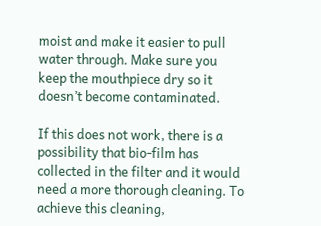moist and make it easier to pull water through. Make sure you keep the mouthpiece dry so it doesn’t become contaminated.

If this does not work, there is a possibility that bio-film has collected in the filter and it would need a more thorough cleaning. To achieve this cleaning,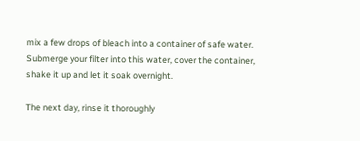mix a few drops of bleach into a container of safe water. Submerge your filter into this water, cover the container, shake it up and let it soak overnight.

The next day, rinse it thoroughly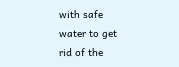with safe water to get rid of the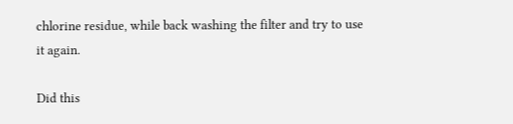chlorine residue, while back washing the filter and try to use it again.

Did this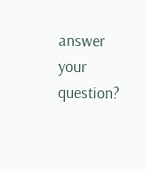answer your question?